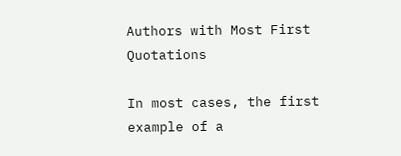Authors with Most First Quotations

In most cases, the first example of a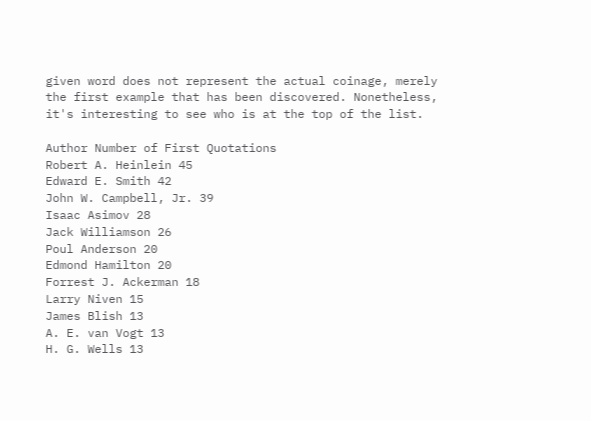given word does not represent the actual coinage, merely the first example that has been discovered. Nonetheless, it's interesting to see who is at the top of the list.

Author Number of First Quotations
Robert A. Heinlein 45
Edward E. Smith 42
John W. Campbell, Jr. 39
Isaac Asimov 28
Jack Williamson 26
Poul Anderson 20
Edmond Hamilton 20
Forrest J. Ackerman 18
Larry Niven 15
James Blish 13
A. E. van Vogt 13
H. G. Wells 13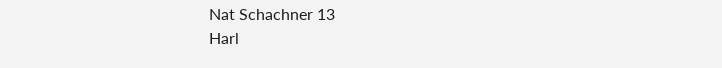Nat Schachner 13
Harl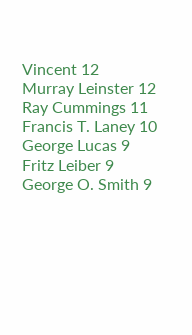Vincent 12
Murray Leinster 12
Ray Cummings 11
Francis T. Laney 10
George Lucas 9
Fritz Leiber 9
George O. Smith 9